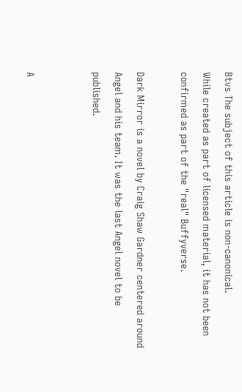Btvs The subject of this article is non-canonical.
While created as part of licensed material, it has not been confirmed as part of the "real" Buffyverse.

Dark Mirror is a novel by Craig Shaw Gardner centered around Angel and his team. It was the last Angel novel to be published.


A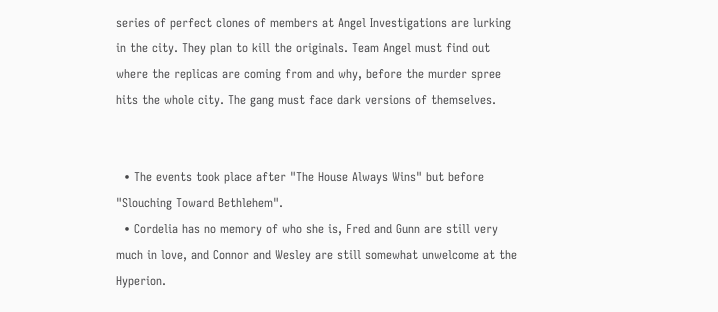series of perfect clones of members at Angel Investigations are lurking in the city. They plan to kill the originals. Team Angel must find out where the replicas are coming from and why, before the murder spree hits the whole city. The gang must face dark versions of themselves.


  • The events took place after "The House Always Wins" but before "Slouching Toward Bethlehem".
  • Cordelia has no memory of who she is, Fred and Gunn are still very much in love, and Connor and Wesley are still somewhat unwelcome at the Hyperion.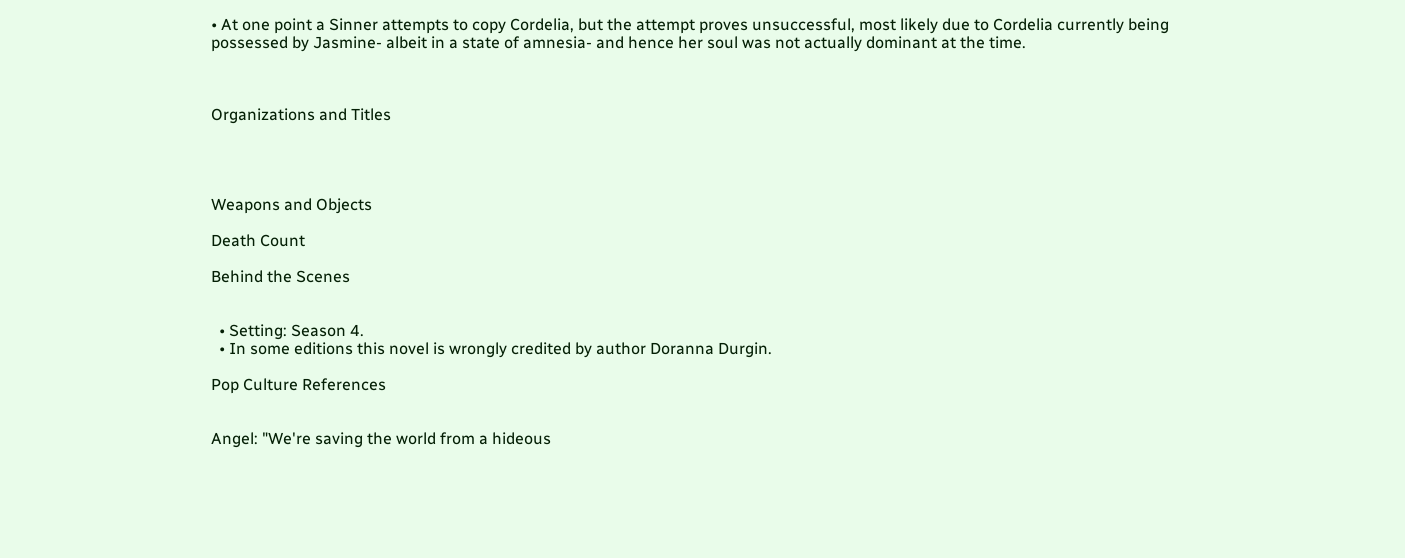• At one point a Sinner attempts to copy Cordelia, but the attempt proves unsuccessful, most likely due to Cordelia currently being possessed by Jasmine- albeit in a state of amnesia- and hence her soul was not actually dominant at the time.



Organizations and Titles




Weapons and Objects

Death Count

Behind the Scenes


  • Setting: Season 4.
  • In some editions this novel is wrongly credited by author Doranna Durgin.

Pop Culture References


Angel: "We're saving the world from a hideous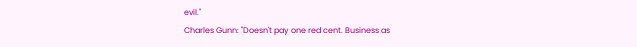evil."
Charles Gunn: "Doesn't pay one red cent. Business as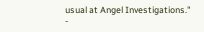usual at Angel Investigations."
-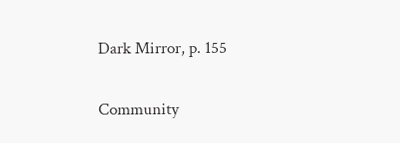Dark Mirror, p. 155

Community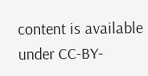content is available under CC-BY-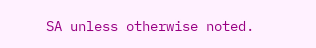SA unless otherwise noted.